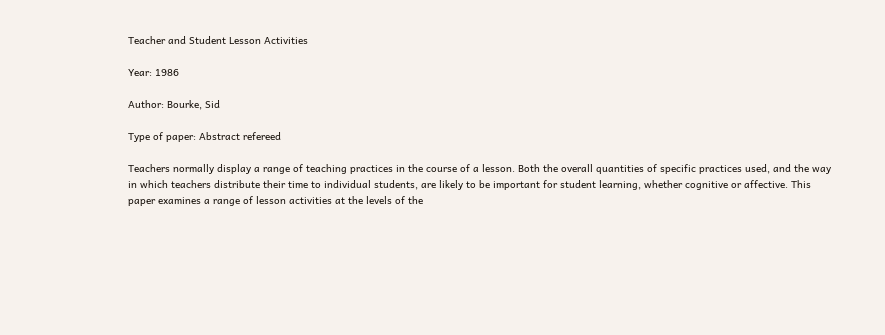Teacher and Student Lesson Activities

Year: 1986

Author: Bourke, Sid

Type of paper: Abstract refereed

Teachers normally display a range of teaching practices in the course of a lesson. Both the overall quantities of specific practices used, and the way in which teachers distribute their time to individual students, are likely to be important for student learning, whether cognitive or affective. This paper examines a range of lesson activities at the levels of the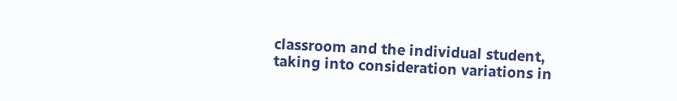classroom and the individual student, taking into consideration variations in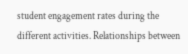student engagement rates during the different activities. Relationships between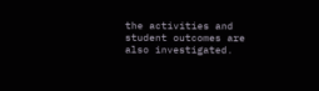the activities and student outcomes are also investigated.